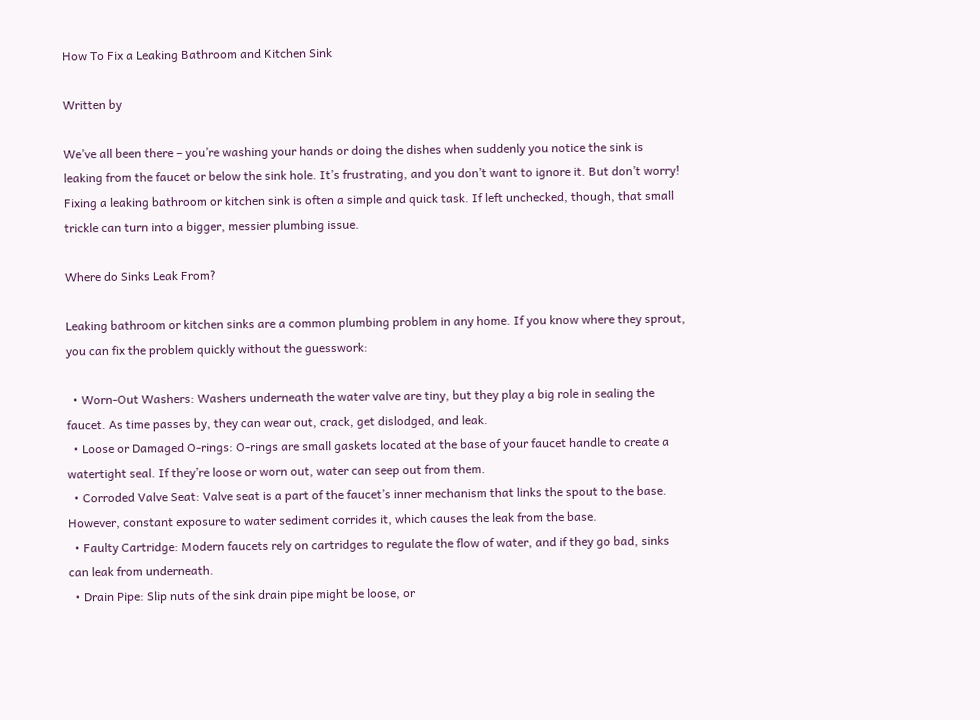How To Fix a Leaking Bathroom and Kitchen Sink

Written by

We’ve all been there – you’re washing your hands or doing the dishes when suddenly you notice the sink is leaking from the faucet or below the sink hole. It’s frustrating, and you don’t want to ignore it. But don’t worry! Fixing a leaking bathroom or kitchen sink is often a simple and quick task. If left unchecked, though, that small trickle can turn into a bigger, messier plumbing issue.

Where do Sinks Leak From?

Leaking bathroom or kitchen sinks are a common plumbing problem in any home. If you know where they sprout, you can fix the problem quickly without the guesswork:

  • Worn-Out Washers: Washers underneath the water valve are tiny, but they play a big role in sealing the faucet. As time passes by, they can wear out, crack, get dislodged, and leak.
  • Loose or Damaged O-rings: O-rings are small gaskets located at the base of your faucet handle to create a watertight seal. If they’re loose or worn out, water can seep out from them.
  • Corroded Valve Seat: Valve seat is a part of the faucet’s inner mechanism that links the spout to the base. However, constant exposure to water sediment corrides it, which causes the leak from the base.
  • Faulty Cartridge: Modern faucets rely on cartridges to regulate the flow of water, and if they go bad, sinks can leak from underneath.
  • Drain Pipe: Slip nuts of the sink drain pipe might be loose, or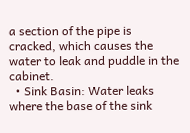a section of the pipe is cracked, which causes the water to leak and puddle in the cabinet.
  • Sink Basin: Water leaks where the base of the sink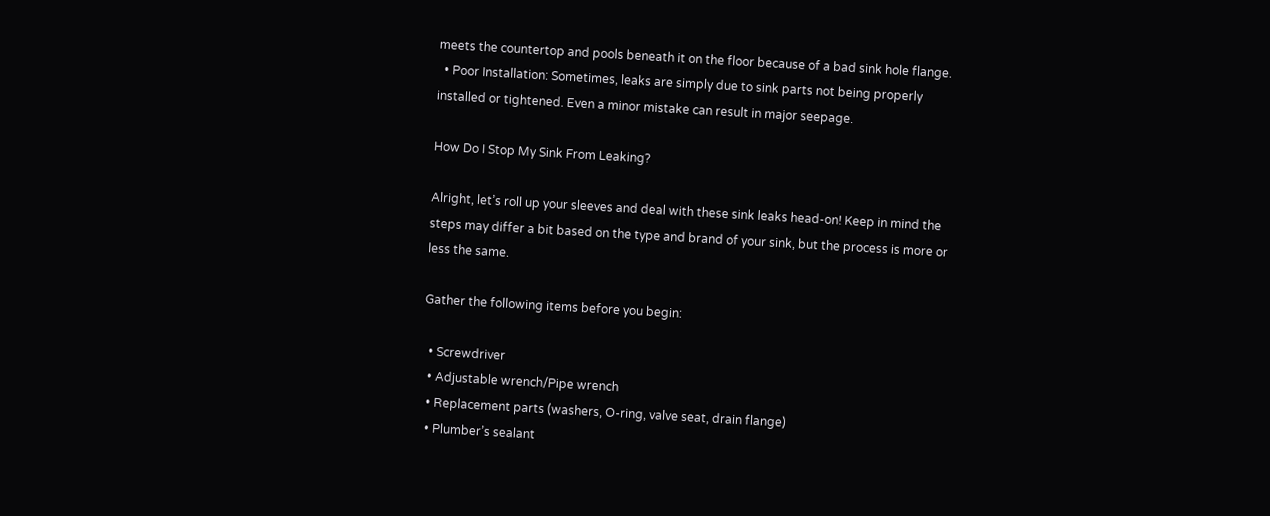meets the countertop and pools beneath it on the floor because of a bad sink hole flange.
  • Poor Installation: Sometimes, leaks are simply due to sink parts not being properly installed or tightened. Even a minor mistake can result in major seepage.

How Do I Stop My Sink From Leaking?

Alright, let’s roll up your sleeves and deal with these sink leaks head-on! Keep in mind the steps may differ a bit based on the type and brand of your sink, but the process is more or less the same.

Gather the following items before you begin:

  • Screwdriver
  • Adjustable wrench/Pipe wrench
  • Replacement parts (washers, O-ring, valve seat, drain flange)
  • Plumber’s sealant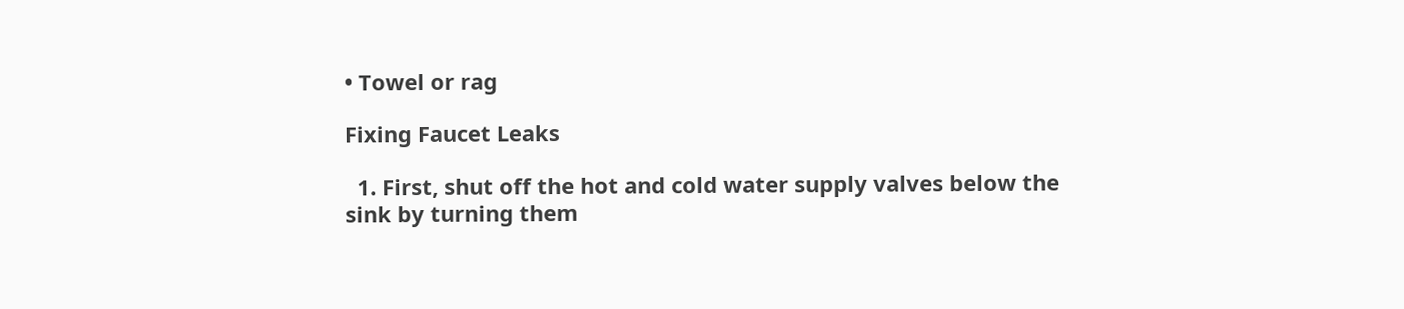• Towel or rag

Fixing Faucet Leaks

  1. First, shut off the hot and cold water supply valves below the sink by turning them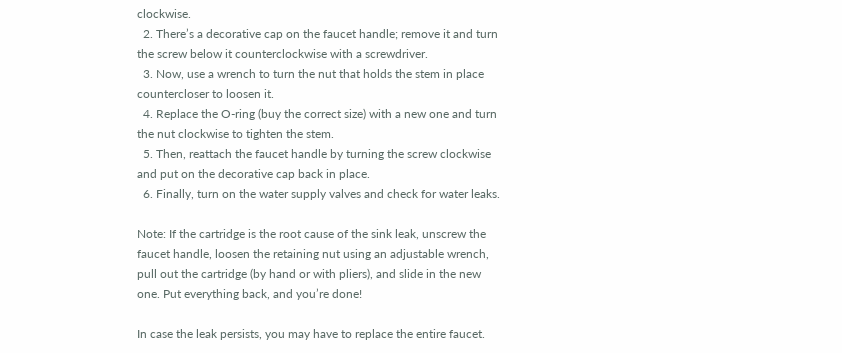clockwise.
  2. There’s a decorative cap on the faucet handle; remove it and turn the screw below it counterclockwise with a screwdriver.
  3. Now, use a wrench to turn the nut that holds the stem in place countercloser to loosen it.
  4. Replace the O-ring (buy the correct size) with a new one and turn the nut clockwise to tighten the stem.
  5. Then, reattach the faucet handle by turning the screw clockwise and put on the decorative cap back in place.
  6. Finally, turn on the water supply valves and check for water leaks.

Note: If the cartridge is the root cause of the sink leak, unscrew the faucet handle, loosen the retaining nut using an adjustable wrench, pull out the cartridge (by hand or with pliers), and slide in the new one. Put everything back, and you’re done!

In case the leak persists, you may have to replace the entire faucet.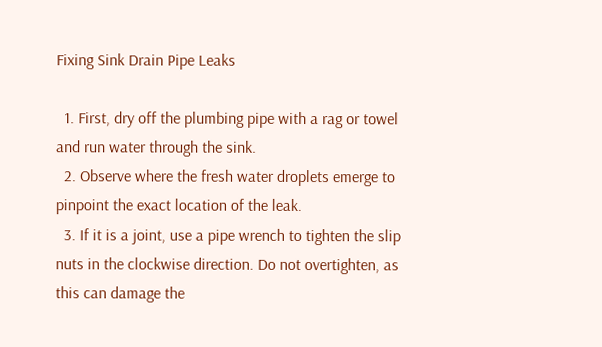Fixing Sink Drain Pipe Leaks

  1. First, dry off the plumbing pipe with a rag or towel and run water through the sink.
  2. Observe where the fresh water droplets emerge to pinpoint the exact location of the leak.
  3. If it is a joint, use a pipe wrench to tighten the slip nuts in the clockwise direction. Do not overtighten, as this can damage the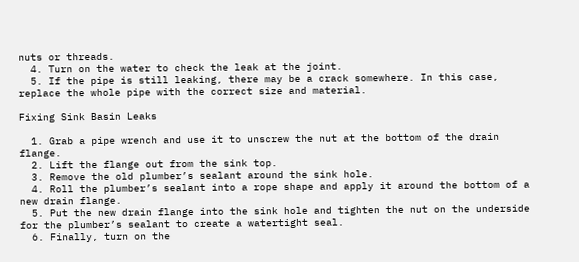nuts or threads.
  4. Turn on the water to check the leak at the joint.
  5. If the pipe is still leaking, there may be a crack somewhere. In this case, replace the whole pipe with the correct size and material.

Fixing Sink Basin Leaks

  1. Grab a pipe wrench and use it to unscrew the nut at the bottom of the drain flange.
  2. Lift the flange out from the sink top.
  3. Remove the old plumber’s sealant around the sink hole.
  4. Roll the plumber’s sealant into a rope shape and apply it around the bottom of a new drain flange.
  5. Put the new drain flange into the sink hole and tighten the nut on the underside for the plumber’s sealant to create a watertight seal.
  6. Finally, turn on the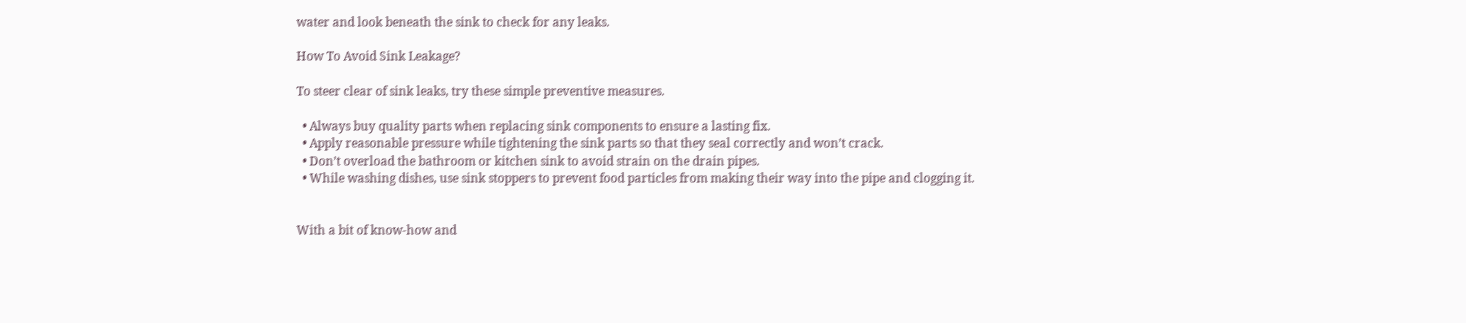water and look beneath the sink to check for any leaks.

How To Avoid Sink Leakage?

To steer clear of sink leaks, try these simple preventive measures.

  • Always buy quality parts when replacing sink components to ensure a lasting fix.
  • Apply reasonable pressure while tightening the sink parts so that they seal correctly and won’t crack.
  • Don’t overload the bathroom or kitchen sink to avoid strain on the drain pipes.
  • While washing dishes, use sink stoppers to prevent food particles from making their way into the pipe and clogging it.


With a bit of know-how and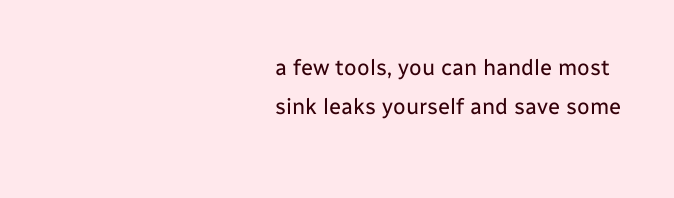a few tools, you can handle most sink leaks yourself and save some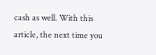cash as well. With this article, the next time you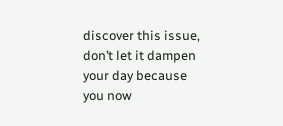discover this issue, don’t let it dampen your day because you now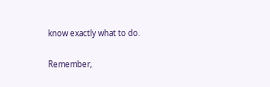know exactly what to do.

Remember,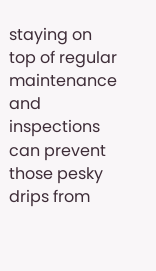staying on top of regular maintenance and inspections can prevent those pesky drips from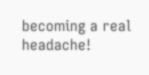becoming a real headache!